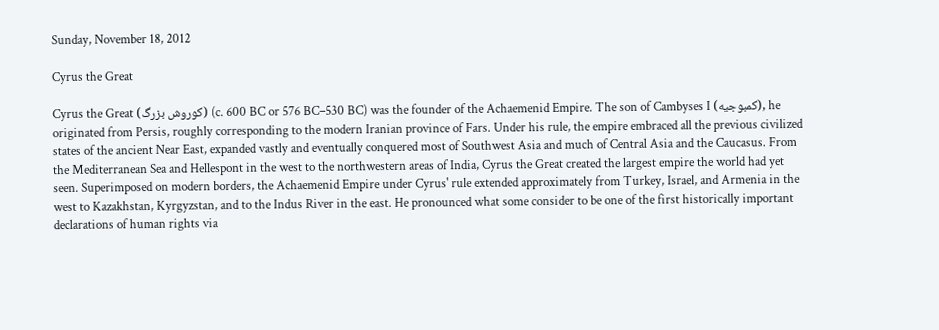Sunday, November 18, 2012

Cyrus the Great

Cyrus the Great (کوروش بزرگ) (c. 600 BC or 576 BC–530 BC) was the founder of the Achaemenid Empire. The son of Cambyses I (کمبوجيه), he originated from Persis, roughly corresponding to the modern Iranian province of Fars. Under his rule, the empire embraced all the previous civilized states of the ancient Near East, expanded vastly and eventually conquered most of Southwest Asia and much of Central Asia and the Caucasus. From the Mediterranean Sea and Hellespont in the west to the northwestern areas of India, Cyrus the Great created the largest empire the world had yet seen. Superimposed on modern borders, the Achaemenid Empire under Cyrus' rule extended approximately from Turkey, Israel, and Armenia in the west to Kazakhstan, Kyrgyzstan, and to the Indus River in the east. He pronounced what some consider to be one of the first historically important declarations of human rights via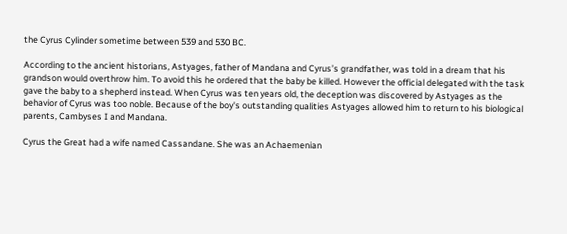the Cyrus Cylinder sometime between 539 and 530 BC.

According to the ancient historians, Astyages, father of Mandana and Cyrus’s grandfather, was told in a dream that his grandson would overthrow him. To avoid this he ordered that the baby be killed. However the official delegated with the task gave the baby to a shepherd instead. When Cyrus was ten years old, the deception was discovered by Astyages as the behavior of Cyrus was too noble. Because of the boy's outstanding qualities Astyages allowed him to return to his biological parents, Cambyses I and Mandana.

Cyrus the Great had a wife named Cassandane. She was an Achaemenian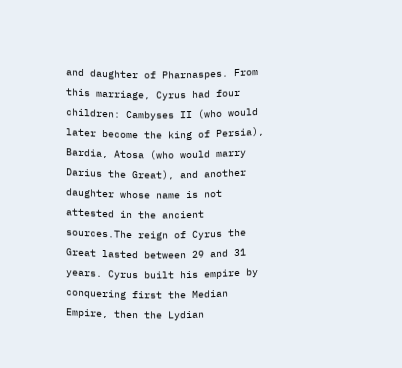and daughter of Pharnaspes. From this marriage, Cyrus had four children: Cambyses II (who would later become the king of Persia), Bardia, Atosa (who would marry Darius the Great), and another daughter whose name is not attested in the ancient sources.The reign of Cyrus the Great lasted between 29 and 31 years. Cyrus built his empire by conquering first the Median Empire, then the Lydian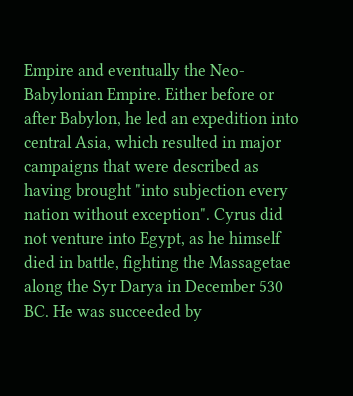Empire and eventually the Neo-Babylonian Empire. Either before or after Babylon, he led an expedition into central Asia, which resulted in major campaigns that were described as having brought "into subjection every nation without exception". Cyrus did not venture into Egypt, as he himself died in battle, fighting the Massagetae along the Syr Darya in December 530 BC. He was succeeded by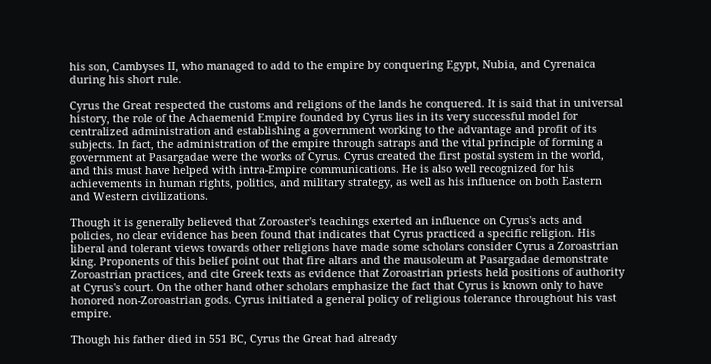his son, Cambyses II, who managed to add to the empire by conquering Egypt, Nubia, and Cyrenaica during his short rule.

Cyrus the Great respected the customs and religions of the lands he conquered. It is said that in universal history, the role of the Achaemenid Empire founded by Cyrus lies in its very successful model for centralized administration and establishing a government working to the advantage and profit of its subjects. In fact, the administration of the empire through satraps and the vital principle of forming a government at Pasargadae were the works of Cyrus. Cyrus created the first postal system in the world, and this must have helped with intra-Empire communications. He is also well recognized for his achievements in human rights, politics, and military strategy, as well as his influence on both Eastern and Western civilizations.

Though it is generally believed that Zoroaster's teachings exerted an influence on Cyrus's acts and policies, no clear evidence has been found that indicates that Cyrus practiced a specific religion. His liberal and tolerant views towards other religions have made some scholars consider Cyrus a Zoroastrian king. Proponents of this belief point out that fire altars and the mausoleum at Pasargadae demonstrate Zoroastrian practices, and cite Greek texts as evidence that Zoroastrian priests held positions of authority at Cyrus's court. On the other hand other scholars emphasize the fact that Cyrus is known only to have honored non-Zoroastrian gods. Cyrus initiated a general policy of religious tolerance throughout his vast empire.

Though his father died in 551 BC, Cyrus the Great had already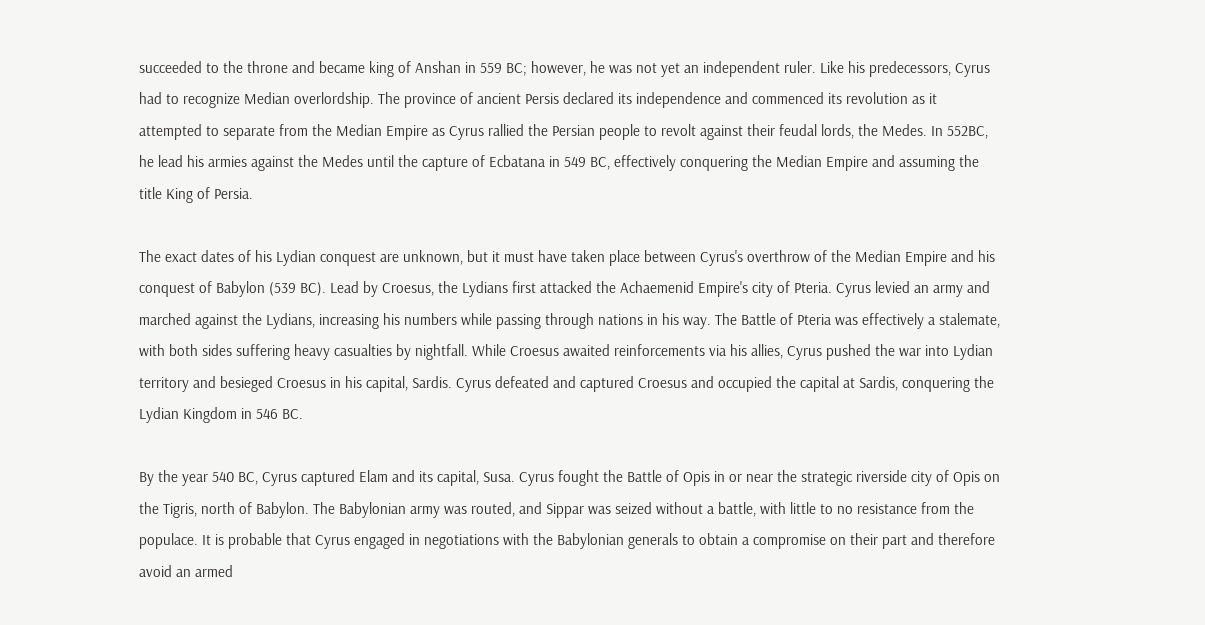succeeded to the throne and became king of Anshan in 559 BC; however, he was not yet an independent ruler. Like his predecessors, Cyrus had to recognize Median overlordship. The province of ancient Persis declared its independence and commenced its revolution as it attempted to separate from the Median Empire as Cyrus rallied the Persian people to revolt against their feudal lords, the Medes. In 552BC, he lead his armies against the Medes until the capture of Ecbatana in 549 BC, effectively conquering the Median Empire and assuming the title King of Persia.

The exact dates of his Lydian conquest are unknown, but it must have taken place between Cyrus's overthrow of the Median Empire and his conquest of Babylon (539 BC). Lead by Croesus, the Lydians first attacked the Achaemenid Empire's city of Pteria. Cyrus levied an army and marched against the Lydians, increasing his numbers while passing through nations in his way. The Battle of Pteria was effectively a stalemate, with both sides suffering heavy casualties by nightfall. While Croesus awaited reinforcements via his allies, Cyrus pushed the war into Lydian territory and besieged Croesus in his capital, Sardis. Cyrus defeated and captured Croesus and occupied the capital at Sardis, conquering the Lydian Kingdom in 546 BC.

By the year 540 BC, Cyrus captured Elam and its capital, Susa. Cyrus fought the Battle of Opis in or near the strategic riverside city of Opis on the Tigris, north of Babylon. The Babylonian army was routed, and Sippar was seized without a battle, with little to no resistance from the populace. It is probable that Cyrus engaged in negotiations with the Babylonian generals to obtain a compromise on their part and therefore avoid an armed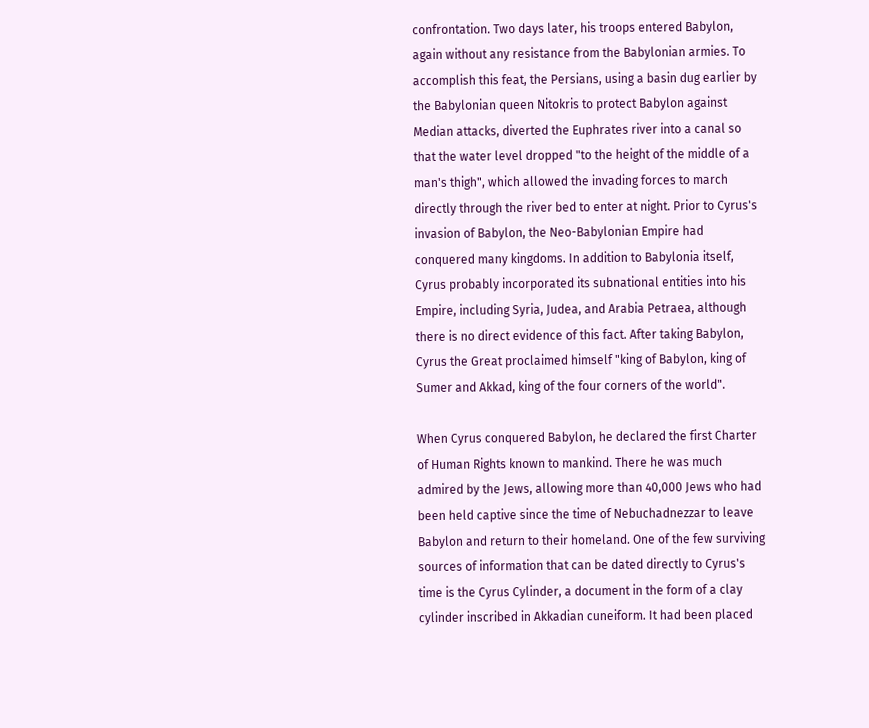confrontation. Two days later, his troops entered Babylon, again without any resistance from the Babylonian armies. To accomplish this feat, the Persians, using a basin dug earlier by the Babylonian queen Nitokris to protect Babylon against Median attacks, diverted the Euphrates river into a canal so that the water level dropped "to the height of the middle of a man's thigh", which allowed the invading forces to march directly through the river bed to enter at night. Prior to Cyrus's invasion of Babylon, the Neo-Babylonian Empire had conquered many kingdoms. In addition to Babylonia itself, Cyrus probably incorporated its subnational entities into his Empire, including Syria, Judea, and Arabia Petraea, although there is no direct evidence of this fact. After taking Babylon, Cyrus the Great proclaimed himself "king of Babylon, king of Sumer and Akkad, king of the four corners of the world".

When Cyrus conquered Babylon, he declared the first Charter of Human Rights known to mankind. There he was much admired by the Jews, allowing more than 40,000 Jews who had been held captive since the time of Nebuchadnezzar to leave Babylon and return to their homeland. One of the few surviving sources of information that can be dated directly to Cyrus's time is the Cyrus Cylinder, a document in the form of a clay cylinder inscribed in Akkadian cuneiform. It had been placed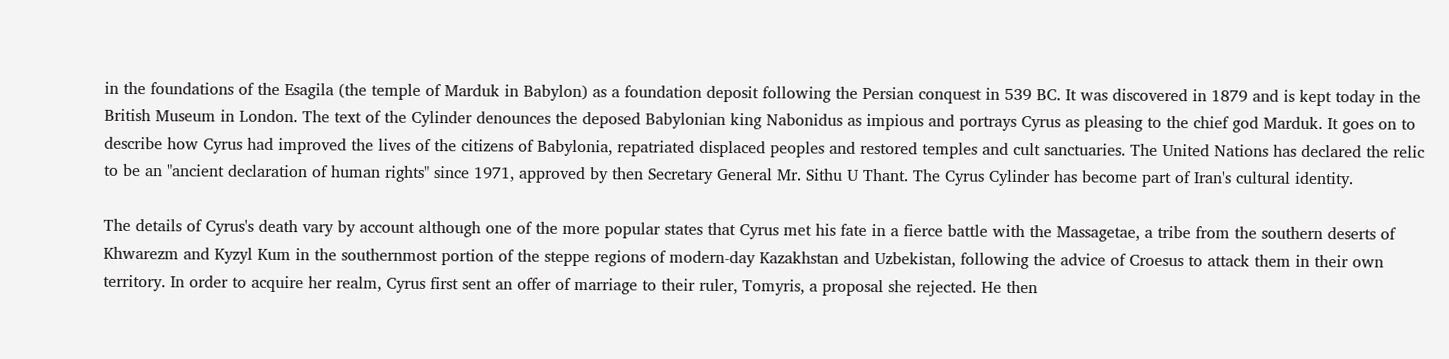in the foundations of the Esagila (the temple of Marduk in Babylon) as a foundation deposit following the Persian conquest in 539 BC. It was discovered in 1879 and is kept today in the British Museum in London. The text of the Cylinder denounces the deposed Babylonian king Nabonidus as impious and portrays Cyrus as pleasing to the chief god Marduk. It goes on to describe how Cyrus had improved the lives of the citizens of Babylonia, repatriated displaced peoples and restored temples and cult sanctuaries. The United Nations has declared the relic to be an "ancient declaration of human rights" since 1971, approved by then Secretary General Mr. Sithu U Thant. The Cyrus Cylinder has become part of Iran's cultural identity.

The details of Cyrus's death vary by account although one of the more popular states that Cyrus met his fate in a fierce battle with the Massagetae, a tribe from the southern deserts of Khwarezm and Kyzyl Kum in the southernmost portion of the steppe regions of modern-day Kazakhstan and Uzbekistan, following the advice of Croesus to attack them in their own territory. In order to acquire her realm, Cyrus first sent an offer of marriage to their ruler, Tomyris, a proposal she rejected. He then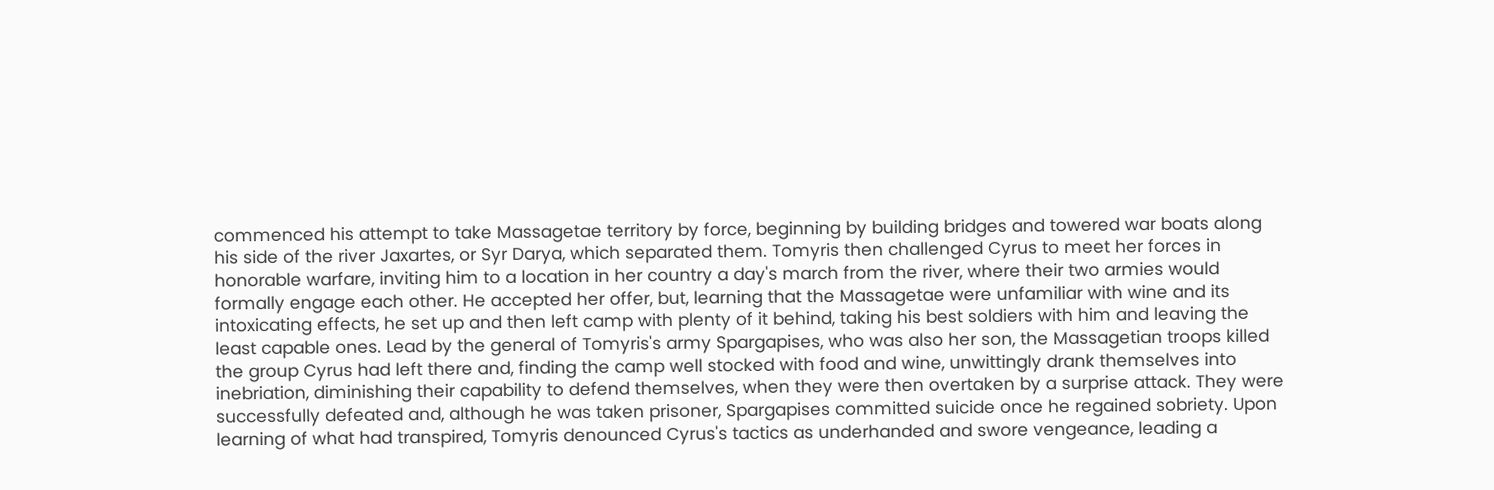commenced his attempt to take Massagetae territory by force, beginning by building bridges and towered war boats along his side of the river Jaxartes, or Syr Darya, which separated them. Tomyris then challenged Cyrus to meet her forces in honorable warfare, inviting him to a location in her country a day's march from the river, where their two armies would formally engage each other. He accepted her offer, but, learning that the Massagetae were unfamiliar with wine and its intoxicating effects, he set up and then left camp with plenty of it behind, taking his best soldiers with him and leaving the least capable ones. Lead by the general of Tomyris's army Spargapises, who was also her son, the Massagetian troops killed the group Cyrus had left there and, finding the camp well stocked with food and wine, unwittingly drank themselves into inebriation, diminishing their capability to defend themselves, when they were then overtaken by a surprise attack. They were successfully defeated and, although he was taken prisoner, Spargapises committed suicide once he regained sobriety. Upon learning of what had transpired, Tomyris denounced Cyrus's tactics as underhanded and swore vengeance, leading a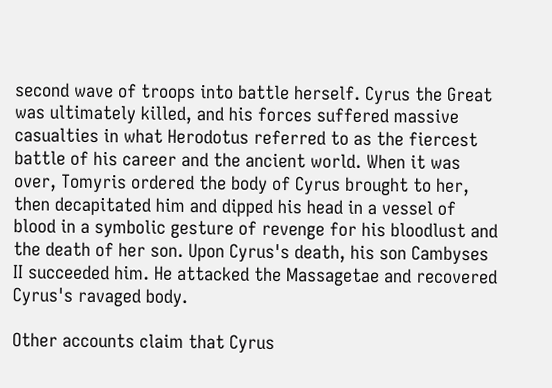second wave of troops into battle herself. Cyrus the Great was ultimately killed, and his forces suffered massive casualties in what Herodotus referred to as the fiercest battle of his career and the ancient world. When it was over, Tomyris ordered the body of Cyrus brought to her, then decapitated him and dipped his head in a vessel of blood in a symbolic gesture of revenge for his bloodlust and the death of her son. Upon Cyrus's death, his son Cambyses II succeeded him. He attacked the Massagetae and recovered Cyrus's ravaged body.

Other accounts claim that Cyrus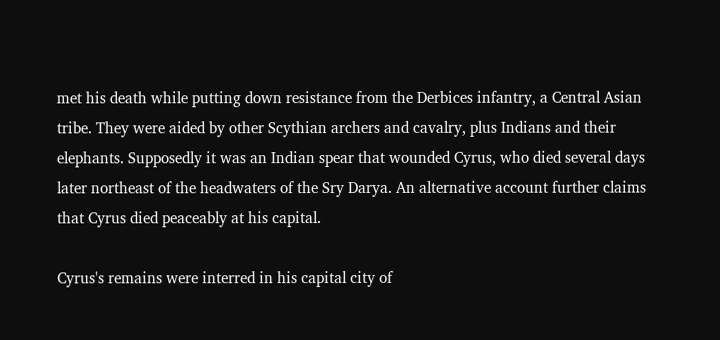met his death while putting down resistance from the Derbices infantry, a Central Asian tribe. They were aided by other Scythian archers and cavalry, plus Indians and their elephants. Supposedly it was an Indian spear that wounded Cyrus, who died several days later northeast of the headwaters of the Sry Darya. An alternative account further claims that Cyrus died peaceably at his capital.

Cyrus's remains were interred in his capital city of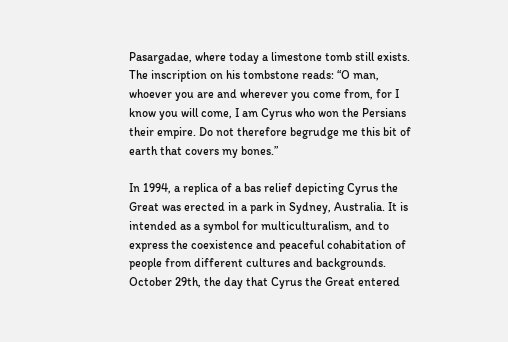Pasargadae, where today a limestone tomb still exists. The inscription on his tombstone reads: “O man, whoever you are and wherever you come from, for I know you will come, I am Cyrus who won the Persians their empire. Do not therefore begrudge me this bit of earth that covers my bones.”

In 1994, a replica of a bas relief depicting Cyrus the Great was erected in a park in Sydney, Australia. It is intended as a symbol for multiculturalism, and to express the coexistence and peaceful cohabitation of people from different cultures and backgrounds. October 29th, the day that Cyrus the Great entered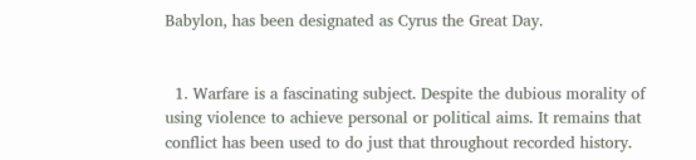Babylon, has been designated as Cyrus the Great Day.


  1. Warfare is a fascinating subject. Despite the dubious morality of using violence to achieve personal or political aims. It remains that conflict has been used to do just that throughout recorded history.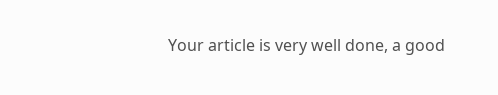Your article is very well done, a good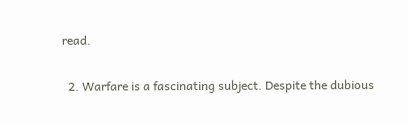read.

  2. Warfare is a fascinating subject. Despite the dubious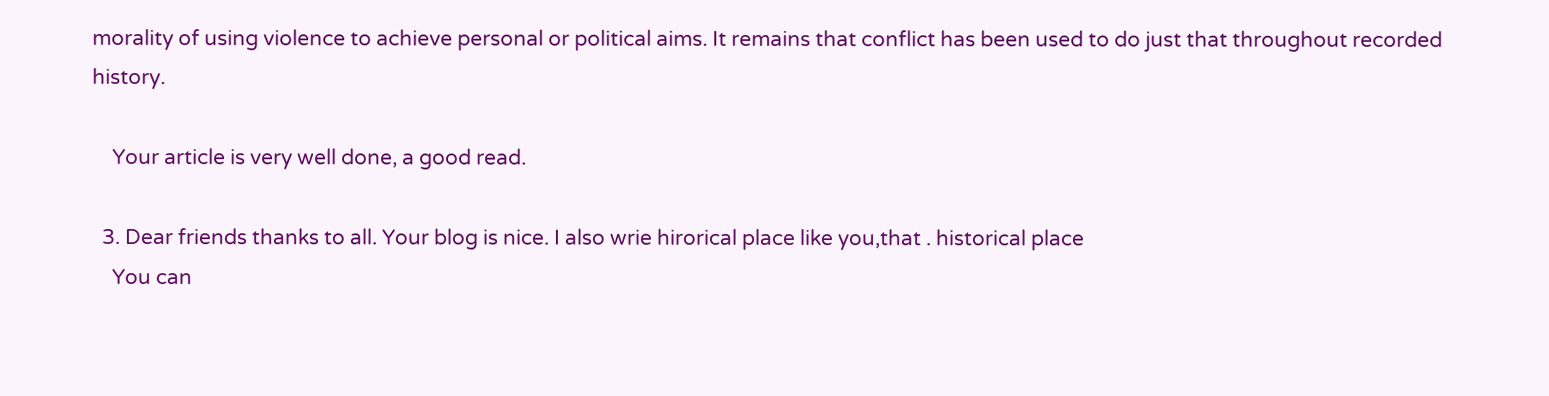morality of using violence to achieve personal or political aims. It remains that conflict has been used to do just that throughout recorded history.

    Your article is very well done, a good read.

  3. Dear friends thanks to all. Your blog is nice. I also wrie hirorical place like you,that . historical place
    You can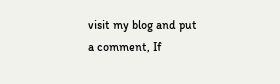visit my blog and put a comment, If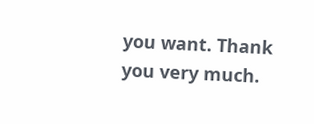you want. Thank you very much.